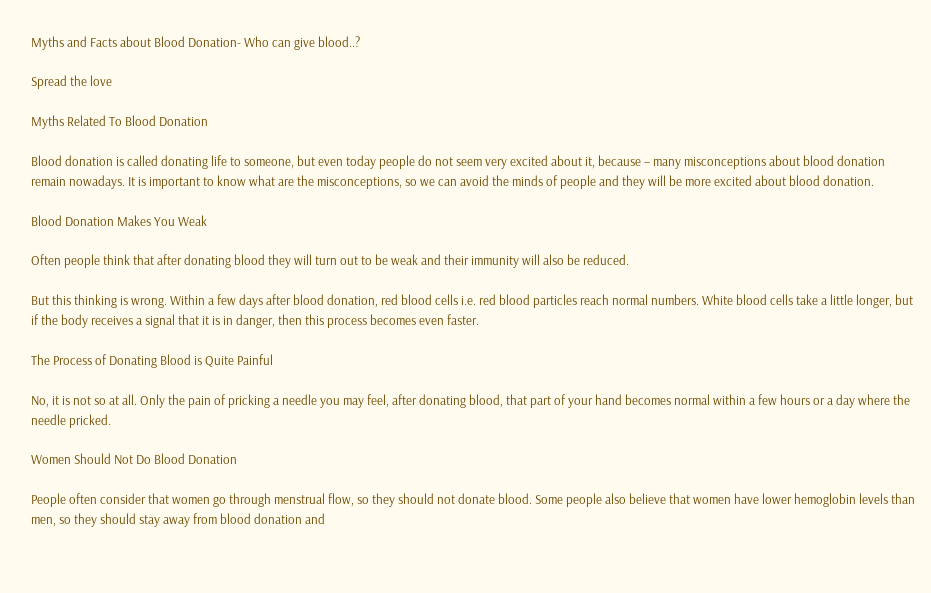Myths and Facts about Blood Donation- Who can give blood..?

Spread the love

Myths Related To Blood Donation

Blood donation is called donating life to someone, but even today people do not seem very excited about it, because – many misconceptions about blood donation remain nowadays. It is important to know what are the misconceptions, so we can avoid the minds of people and they will be more excited about blood donation.

Blood Donation Makes You Weak

Often people think that after donating blood they will turn out to be weak and their immunity will also be reduced.

But this thinking is wrong. Within a few days after blood donation, red blood cells i.e. red blood particles reach normal numbers. White blood cells take a little longer, but if the body receives a signal that it is in danger, then this process becomes even faster.

The Process of Donating Blood is Quite Painful

No, it is not so at all. Only the pain of pricking a needle you may feel, after donating blood, that part of your hand becomes normal within a few hours or a day where the needle pricked.

Women Should Not Do Blood Donation

People often consider that women go through menstrual flow, so they should not donate blood. Some people also believe that women have lower hemoglobin levels than men, so they should stay away from blood donation and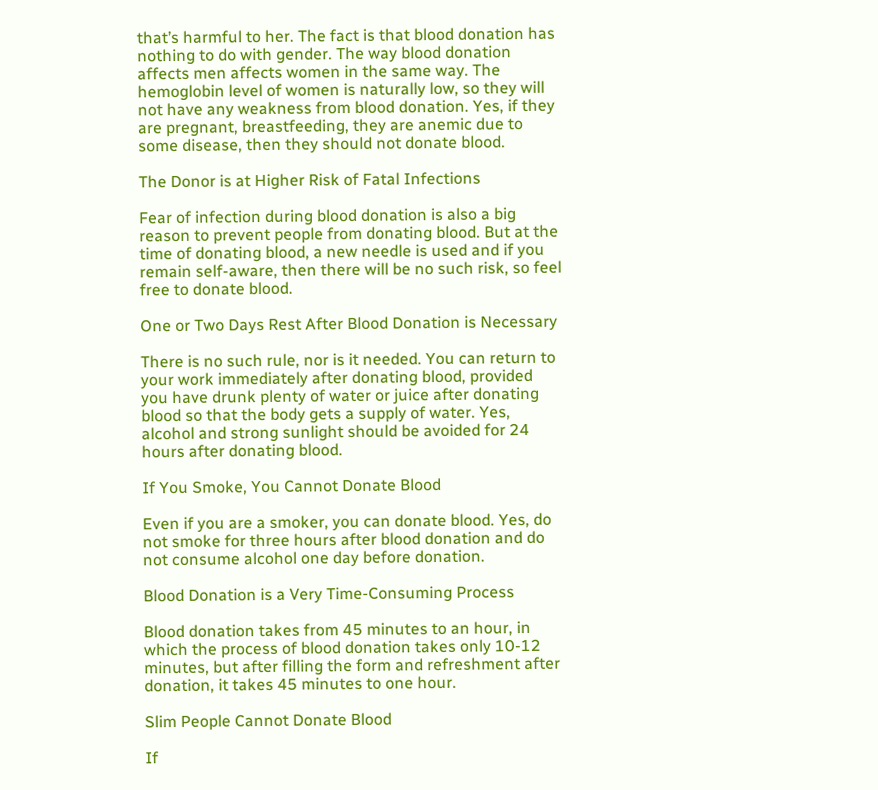that’s harmful to her. The fact is that blood donation has nothing to do with gender. The way blood donation affects men affects women in the same way. The hemoglobin level of women is naturally low, so they will not have any weakness from blood donation. Yes, if they are pregnant, breastfeeding, they are anemic due to some disease, then they should not donate blood.

The Donor is at Higher Risk of Fatal Infections

Fear of infection during blood donation is also a big reason to prevent people from donating blood. But at the time of donating blood, a new needle is used and if you remain self-aware, then there will be no such risk, so feel free to donate blood.

One or Two Days Rest After Blood Donation is Necessary

There is no such rule, nor is it needed. You can return to your work immediately after donating blood, provided you have drunk plenty of water or juice after donating blood so that the body gets a supply of water. Yes, alcohol and strong sunlight should be avoided for 24 hours after donating blood.

If You Smoke, You Cannot Donate Blood

Even if you are a smoker, you can donate blood. Yes, do not smoke for three hours after blood donation and do not consume alcohol one day before donation.

Blood Donation is a Very Time-Consuming Process

Blood donation takes from 45 minutes to an hour, in which the process of blood donation takes only 10-12 minutes, but after filling the form and refreshment after donation, it takes 45 minutes to one hour.

Slim People Cannot Donate Blood

If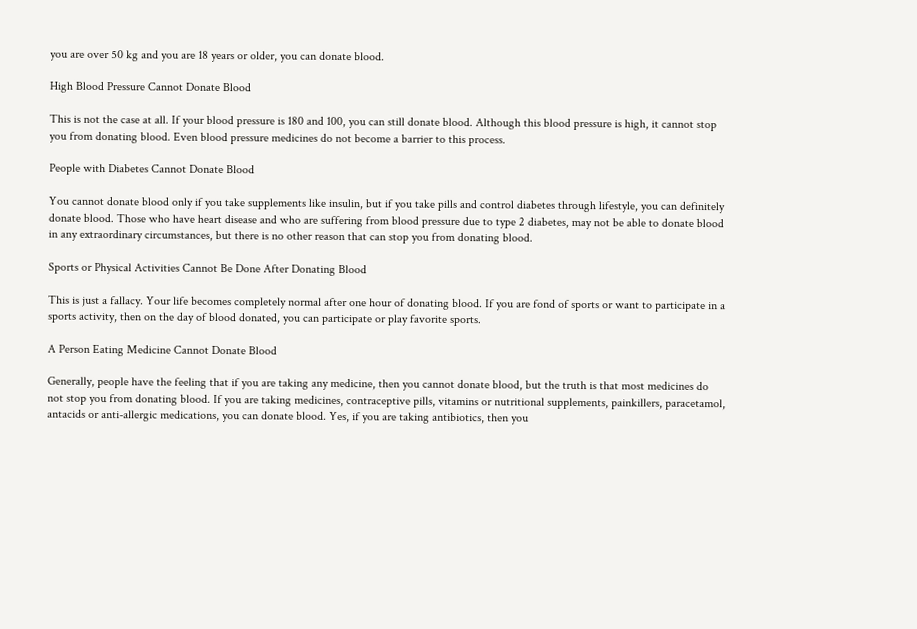you are over 50 kg and you are 18 years or older, you can donate blood.

High Blood Pressure Cannot Donate Blood

This is not the case at all. If your blood pressure is 180 and 100, you can still donate blood. Although this blood pressure is high, it cannot stop you from donating blood. Even blood pressure medicines do not become a barrier to this process.

People with Diabetes Cannot Donate Blood

You cannot donate blood only if you take supplements like insulin, but if you take pills and control diabetes through lifestyle, you can definitely donate blood. Those who have heart disease and who are suffering from blood pressure due to type 2 diabetes, may not be able to donate blood in any extraordinary circumstances, but there is no other reason that can stop you from donating blood.

Sports or Physical Activities Cannot Be Done After Donating Blood

This is just a fallacy. Your life becomes completely normal after one hour of donating blood. If you are fond of sports or want to participate in a sports activity, then on the day of blood donated, you can participate or play favorite sports.

A Person Eating Medicine Cannot Donate Blood

Generally, people have the feeling that if you are taking any medicine, then you cannot donate blood, but the truth is that most medicines do not stop you from donating blood. If you are taking medicines, contraceptive pills, vitamins or nutritional supplements, painkillers, paracetamol, antacids or anti-allergic medications, you can donate blood. Yes, if you are taking antibiotics, then you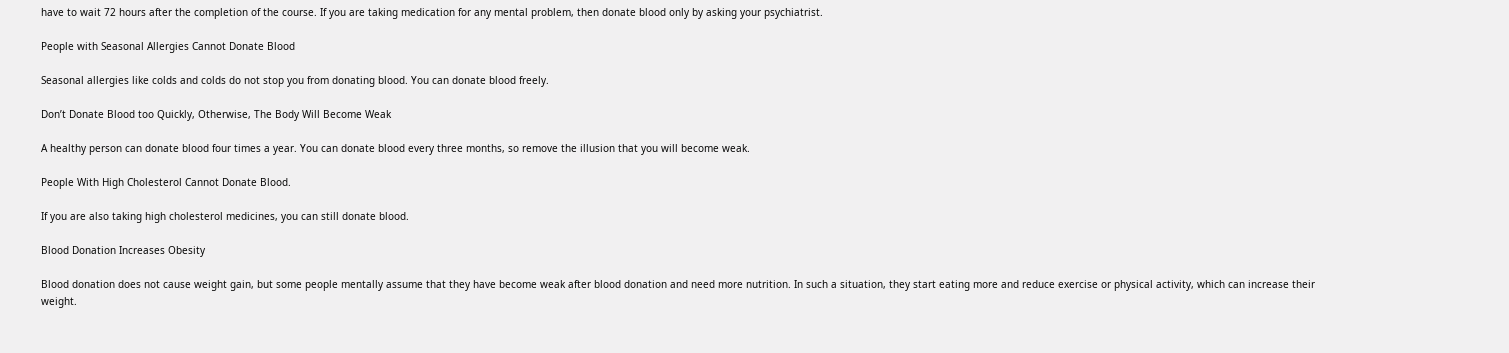have to wait 72 hours after the completion of the course. If you are taking medication for any mental problem, then donate blood only by asking your psychiatrist.

People with Seasonal Allergies Cannot Donate Blood

Seasonal allergies like colds and colds do not stop you from donating blood. You can donate blood freely.

Don’t Donate Blood too Quickly, Otherwise, The Body Will Become Weak

A healthy person can donate blood four times a year. You can donate blood every three months, so remove the illusion that you will become weak.

People With High Cholesterol Cannot Donate Blood.

If you are also taking high cholesterol medicines, you can still donate blood.

Blood Donation Increases Obesity

Blood donation does not cause weight gain, but some people mentally assume that they have become weak after blood donation and need more nutrition. In such a situation, they start eating more and reduce exercise or physical activity, which can increase their weight.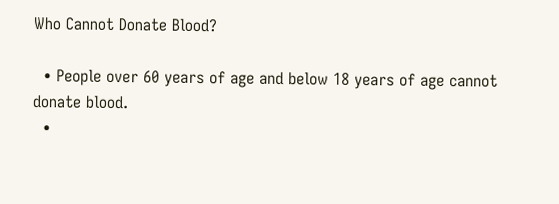Who Cannot Donate Blood?

  • People over 60 years of age and below 18 years of age cannot donate blood.
  •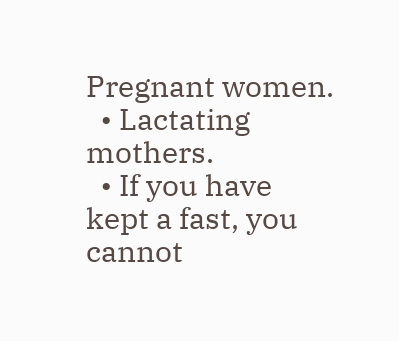Pregnant women.
  • Lactating mothers.
  • If you have kept a fast, you cannot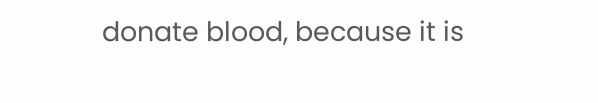donate blood, because it is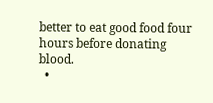better to eat good food four hours before donating blood.
  •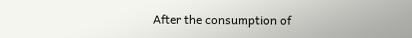After the consumption of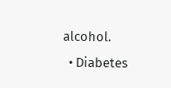alcohol.
  • Diabetes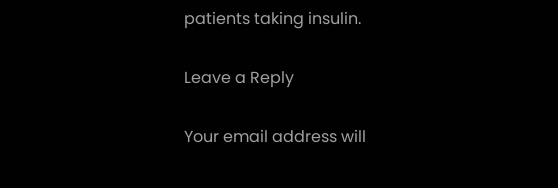patients taking insulin.

Leave a Reply

Your email address will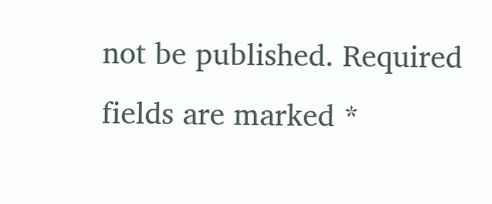not be published. Required fields are marked *